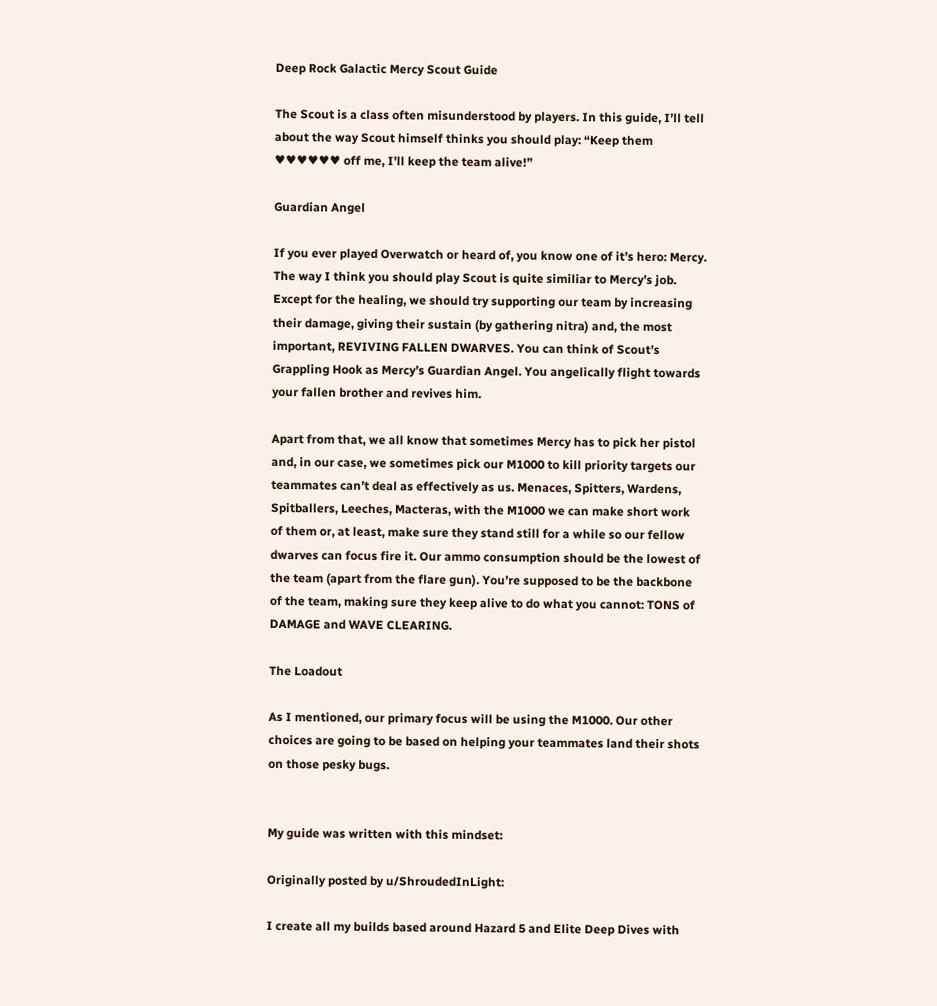Deep Rock Galactic Mercy Scout Guide

The Scout is a class often misunderstood by players. In this guide, I’ll tell about the way Scout himself thinks you should play: “Keep them ♥♥♥♥♥♥ off me, I’ll keep the team alive!”

Guardian Angel

If you ever played Overwatch or heard of, you know one of it’s hero: Mercy. The way I think you should play Scout is quite similiar to Mercy’s job. Except for the healing, we should try supporting our team by increasing their damage, giving their sustain (by gathering nitra) and, the most important, REVIVING FALLEN DWARVES. You can think of Scout’s Grappling Hook as Mercy’s Guardian Angel. You angelically flight towards your fallen brother and revives him.

Apart from that, we all know that sometimes Mercy has to pick her pistol and, in our case, we sometimes pick our M1000 to kill priority targets our teammates can’t deal as effectively as us. Menaces, Spitters, Wardens, Spitballers, Leeches, Macteras, with the M1000 we can make short work of them or, at least, make sure they stand still for a while so our fellow dwarves can focus fire it. Our ammo consumption should be the lowest of the team (apart from the flare gun). You’re supposed to be the backbone of the team, making sure they keep alive to do what you cannot: TONS of DAMAGE and WAVE CLEARING.

The Loadout

As I mentioned, our primary focus will be using the M1000. Our other choices are going to be based on helping your teammates land their shots on those pesky bugs.


My guide was written with this mindset:

Originally posted by u/ShroudedInLight:

I create all my builds based around Hazard 5 and Elite Deep Dives with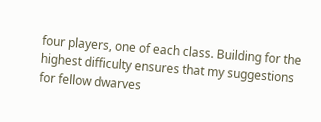four players, one of each class. Building for the highest difficulty ensures that my suggestions for fellow dwarves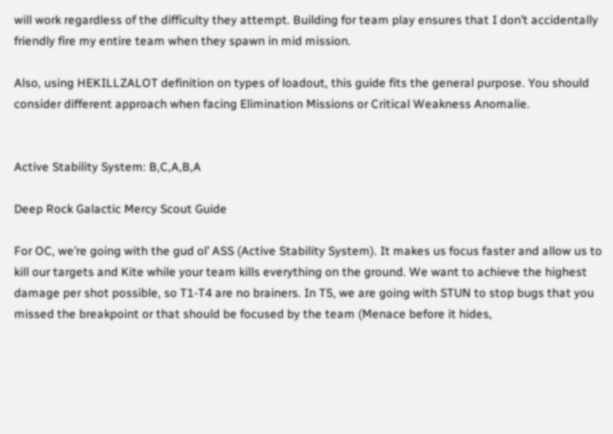will work regardless of the difficulty they attempt. Building for team play ensures that I don’t accidentally friendly fire my entire team when they spawn in mid mission.

Also, using HEKILLZALOT definition on types of loadout, this guide fits the general purpose. You should consider different approach when facing Elimination Missions or Critical Weakness Anomalie.


Active Stability System: B,C,A,B,A

Deep Rock Galactic Mercy Scout Guide

For OC, we’re going with the gud ol’ ASS (Active Stability System). It makes us focus faster and allow us to kill our targets and Kite while your team kills everything on the ground. We want to achieve the highest damage per shot possible, so T1-T4 are no brainers. In T5, we are going with STUN to stop bugs that you missed the breakpoint or that should be focused by the team (Menace before it hides,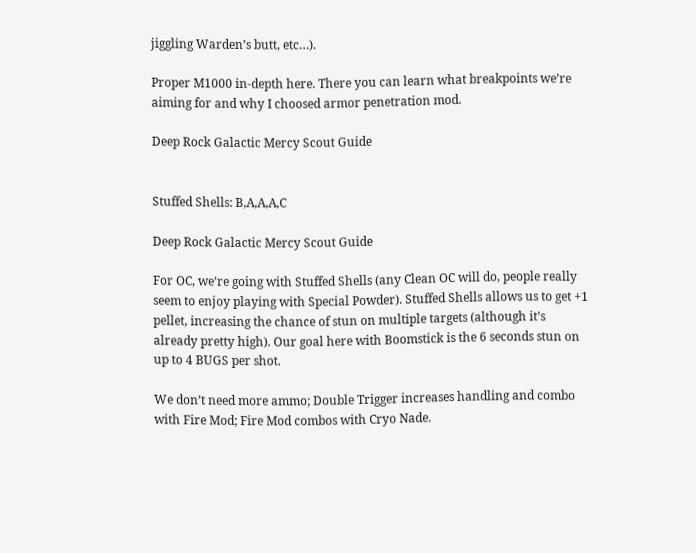jiggling Warden’s butt, etc…).

Proper M1000 in-depth here. There you can learn what breakpoints we’re aiming for and why I choosed armor penetration mod.

Deep Rock Galactic Mercy Scout Guide


Stuffed Shells: B,A,A,A,C

Deep Rock Galactic Mercy Scout Guide

For OC, we’re going with Stuffed Shells (any Clean OC will do, people really seem to enjoy playing with Special Powder). Stuffed Shells allows us to get +1 pellet, increasing the chance of stun on multiple targets (although it’s already pretty high). Our goal here with Boomstick is the 6 seconds stun on up to 4 BUGS per shot.

We don’t need more ammo; Double Trigger increases handling and combo with Fire Mod; Fire Mod combos with Cryo Nade.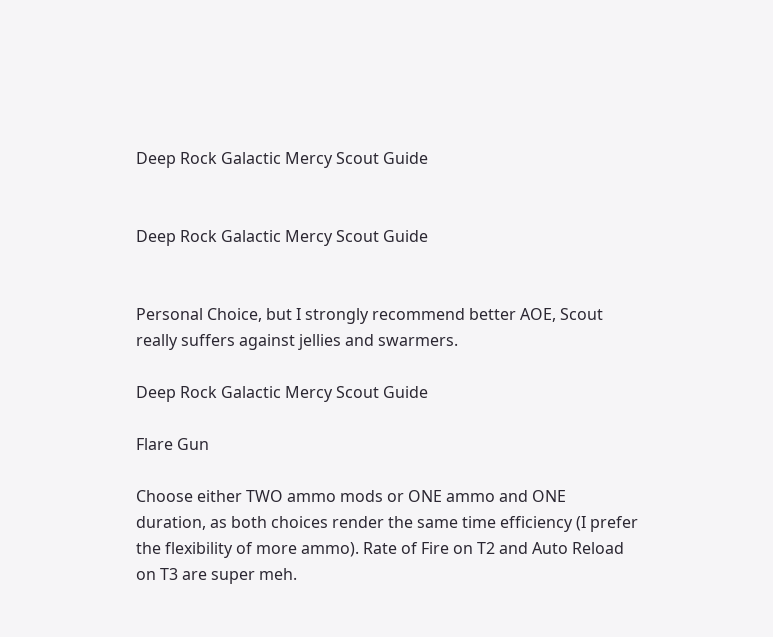Deep Rock Galactic Mercy Scout Guide


Deep Rock Galactic Mercy Scout Guide


Personal Choice, but I strongly recommend better AOE, Scout really suffers against jellies and swarmers.

Deep Rock Galactic Mercy Scout Guide

Flare Gun

Choose either TWO ammo mods or ONE ammo and ONE duration, as both choices render the same time efficiency (I prefer the flexibility of more ammo). Rate of Fire on T2 and Auto Reload on T3 are super meh.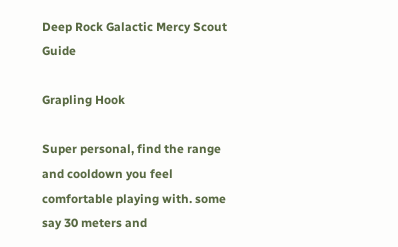Deep Rock Galactic Mercy Scout Guide

Grapling Hook

Super personal, find the range and cooldown you feel comfortable playing with. some say 30 meters and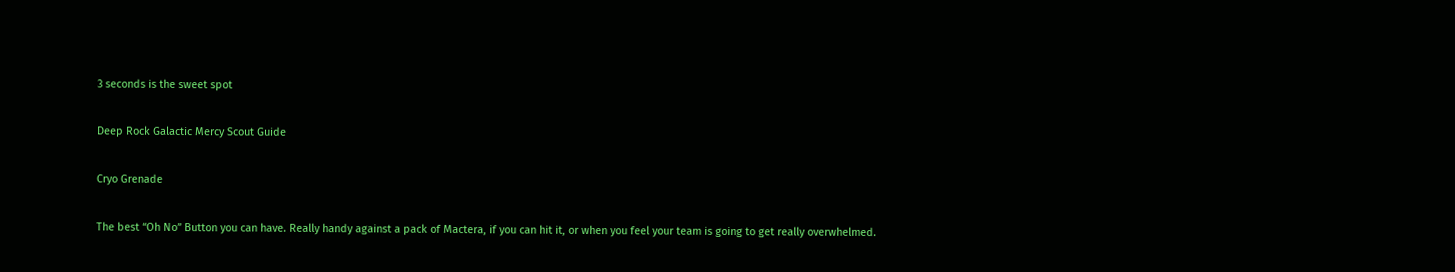3 seconds is the sweet spot

Deep Rock Galactic Mercy Scout Guide

Cryo Grenade

The best “Oh No” Button you can have. Really handy against a pack of Mactera, if you can hit it, or when you feel your team is going to get really overwhelmed.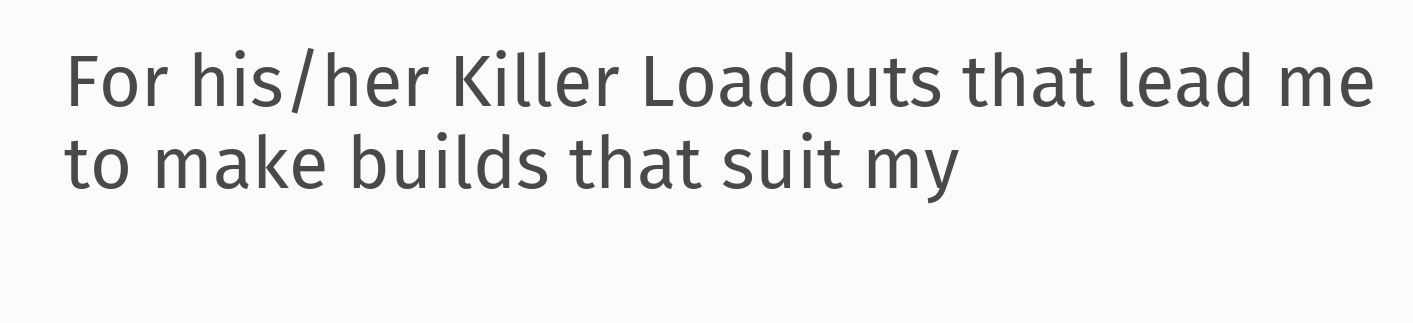For his/her Killer Loadouts that lead me to make builds that suit my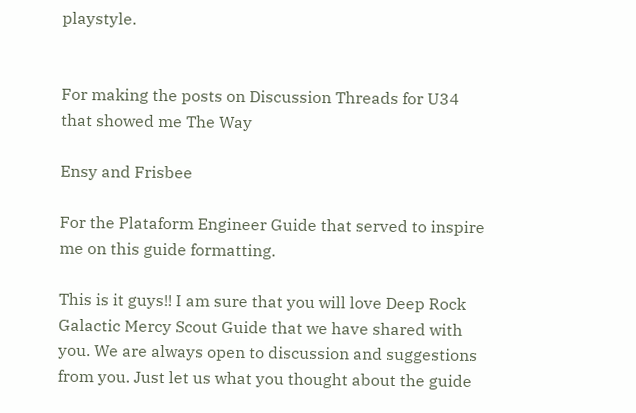playstyle.


For making the posts on Discussion Threads for U34 that showed me The Way

Ensy and Frisbee

For the Plataform Engineer Guide that served to inspire me on this guide formatting.

This is it guys!! I am sure that you will love Deep Rock Galactic Mercy Scout Guide that we have shared with you. We are always open to discussion and suggestions from you. Just let us what you thought about the guide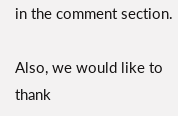in the comment section.

Also, we would like to thank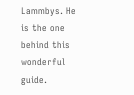Lammbys. He is the one behind this wonderful guide.